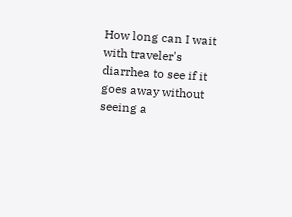How long can I wait with traveler's diarrhea to see if it goes away without seeing a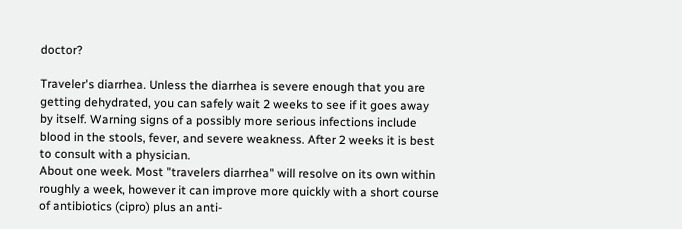doctor?

Traveler's diarrhea. Unless the diarrhea is severe enough that you are getting dehydrated, you can safely wait 2 weeks to see if it goes away by itself. Warning signs of a possibly more serious infections include blood in the stools, fever, and severe weakness. After 2 weeks it is best to consult with a physician.
About one week. Most "travelers diarrhea" will resolve on its own within roughly a week, however it can improve more quickly with a short course of antibiotics (cipro) plus an anti-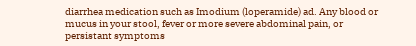diarrhea medication such as Imodium (loperamide) ad. Any blood or mucus in your stool, fever or more severe abdominal pain, or persistant symptoms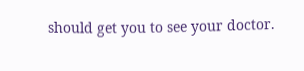should get you to see your doctor.